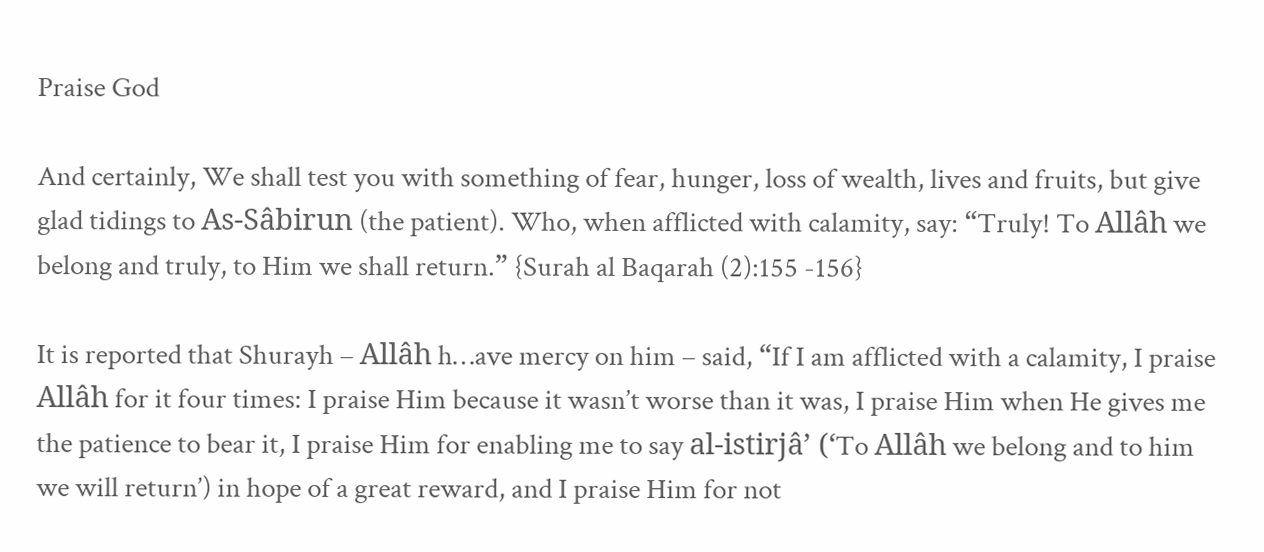Praise God

And certainly, We shall test you with something of fear, hunger, loss of wealth, lives and fruits, but give glad tidings to As-Sâbirun (the patient). Who, when afflicted with calamity, say: “Truly! To Allâh we belong and truly, to Him we shall return.” {Surah al Baqarah (2):155 -156}

It is reported that Shurayh – Allâh h…ave mercy on him – said, “If I am afflicted with a calamity, I praise Allâh for it four times: I praise Him because it wasn’t worse than it was, I praise Him when He gives me the patience to bear it, I praise Him for enabling me to say al-istirjâ’ (‘To Allâh we belong and to him we will return’) in hope of a great reward, and I praise Him for not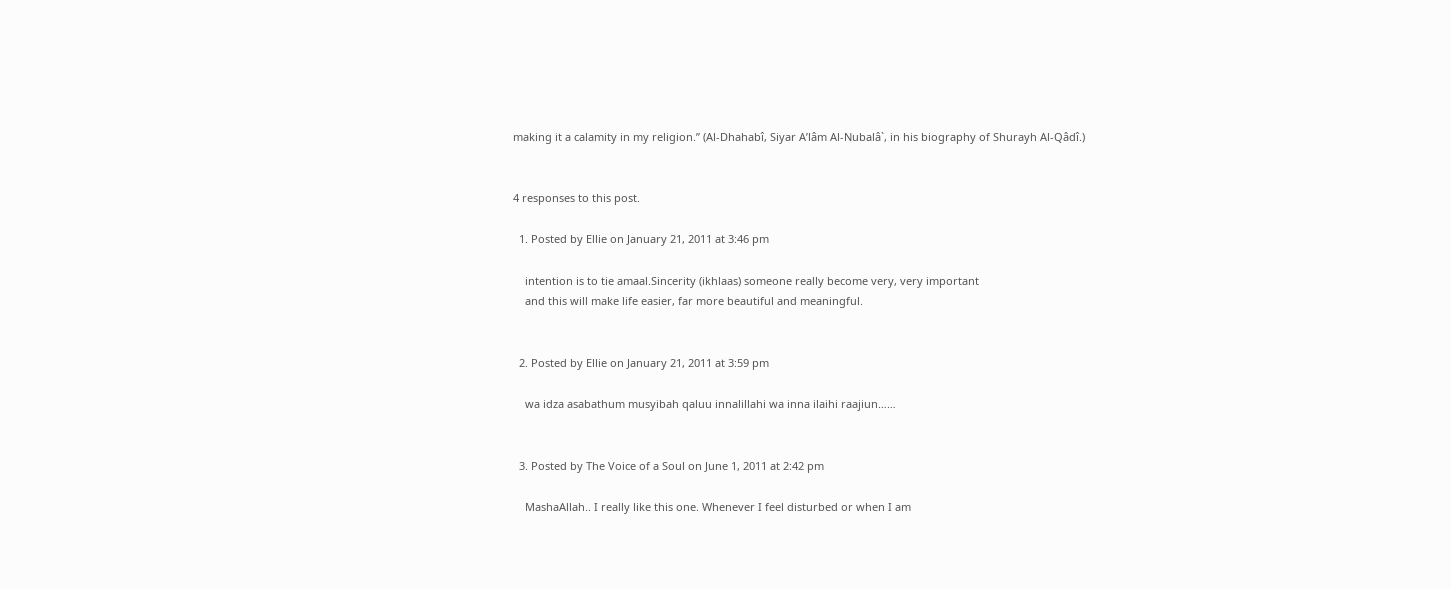making it a calamity in my religion.” (Al-Dhahabî, Siyar A’lâm Al-Nubalâ`, in his biography of Shurayh Al-Qâdî.)


4 responses to this post.

  1. Posted by Ellie on January 21, 2011 at 3:46 pm

    intention is to tie amaal.Sincerity (ikhlaas) someone really become very, very important
    and this will make life easier, far more beautiful and meaningful.


  2. Posted by Ellie on January 21, 2011 at 3:59 pm

    wa idza asabathum musyibah qaluu innalillahi wa inna ilaihi raajiun……


  3. Posted by The Voice of a Soul on June 1, 2011 at 2:42 pm

    MashaAllah.. I really like this one. Whenever I feel disturbed or when I am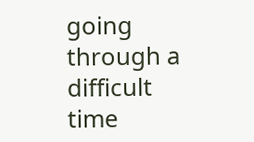going through a difficult time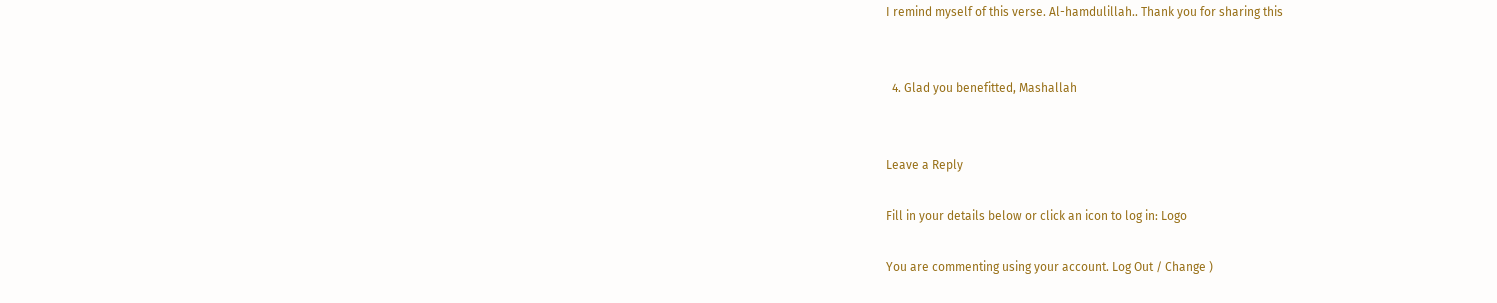I remind myself of this verse. Al-hamdulillah.. Thank you for sharing this


  4. Glad you benefitted, Mashallah


Leave a Reply

Fill in your details below or click an icon to log in: Logo

You are commenting using your account. Log Out / Change )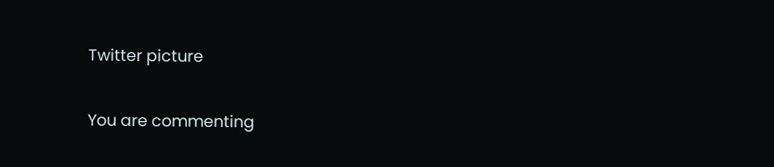Twitter picture

You are commenting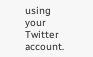using your Twitter account.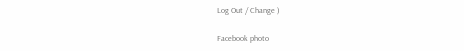Log Out / Change )

Facebook photo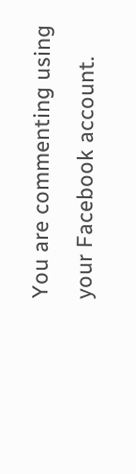You are commenting using your Facebook account.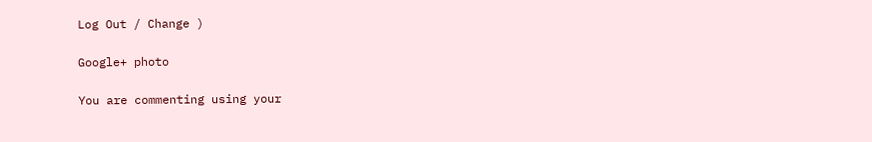Log Out / Change )

Google+ photo

You are commenting using your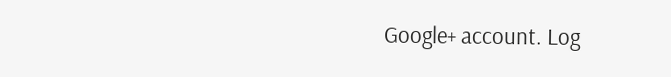Google+ account. Log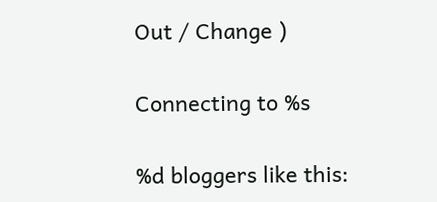Out / Change )

Connecting to %s

%d bloggers like this: